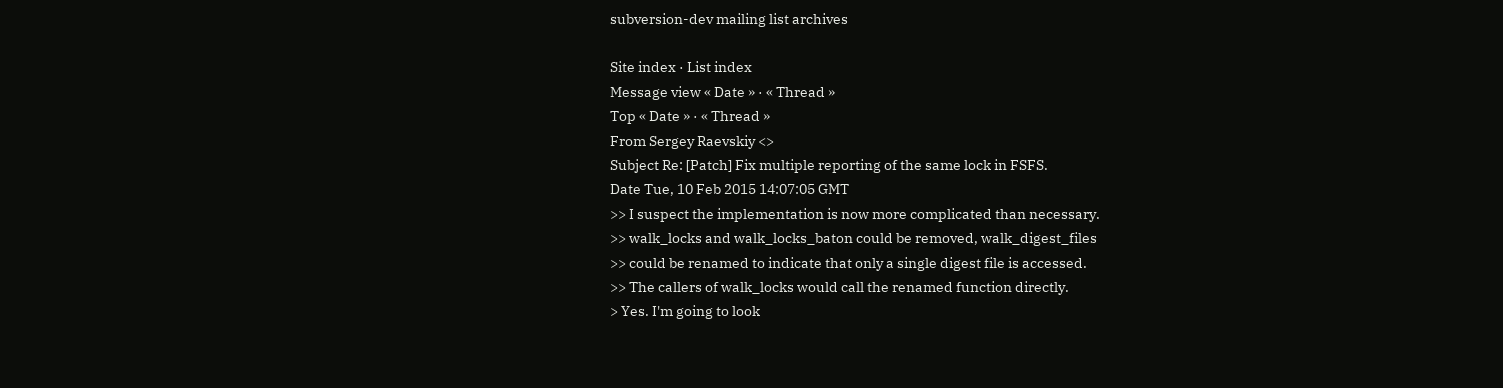subversion-dev mailing list archives

Site index · List index
Message view « Date » · « Thread »
Top « Date » · « Thread »
From Sergey Raevskiy <>
Subject Re: [Patch] Fix multiple reporting of the same lock in FSFS.
Date Tue, 10 Feb 2015 14:07:05 GMT
>> I suspect the implementation is now more complicated than necessary.
>> walk_locks and walk_locks_baton could be removed, walk_digest_files
>> could be renamed to indicate that only a single digest file is accessed.
>> The callers of walk_locks would call the renamed function directly.
> Yes. I'm going to look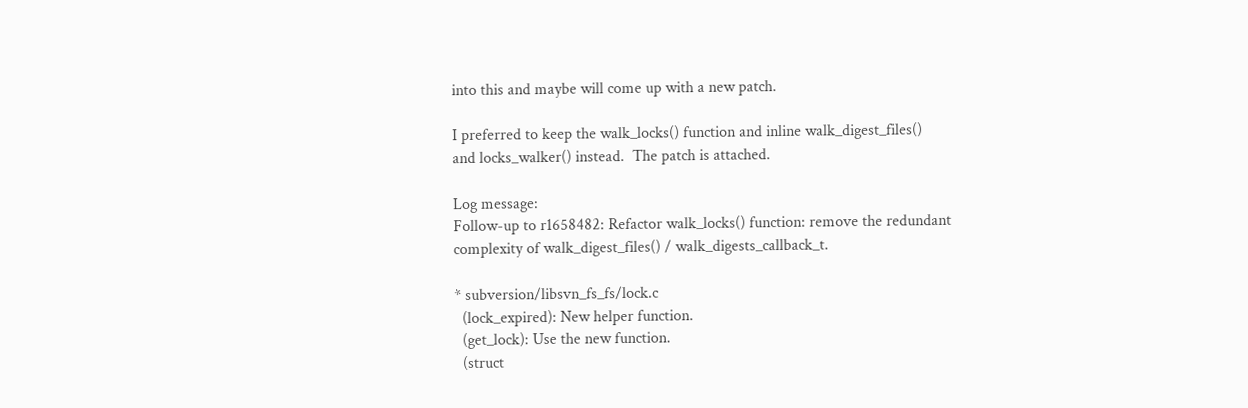into this and maybe will come up with a new patch.

I preferred to keep the walk_locks() function and inline walk_digest_files()
and locks_walker() instead.  The patch is attached.

Log message:
Follow-up to r1658482: Refactor walk_locks() function: remove the redundant
complexity of walk_digest_files() / walk_digests_callback_t.

* subversion/libsvn_fs_fs/lock.c
  (lock_expired): New helper function.
  (get_lock): Use the new function.
  (struct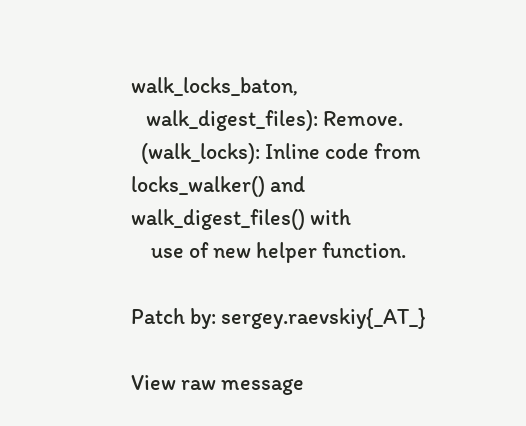walk_locks_baton,
   walk_digest_files): Remove.
  (walk_locks): Inline code from locks_walker() and walk_digest_files() with
    use of new helper function.

Patch by: sergey.raevskiy{_AT_}

View raw message